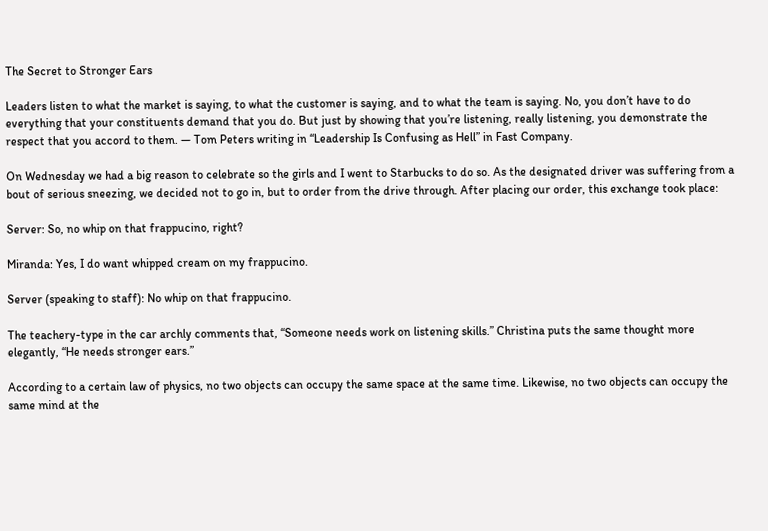The Secret to Stronger Ears

Leaders listen to what the market is saying, to what the customer is saying, and to what the team is saying. No, you don’t have to do everything that your constituents demand that you do. But just by showing that you’re listening, really listening, you demonstrate the respect that you accord to them. — Tom Peters writing in “Leadership Is Confusing as Hell” in Fast Company.

On Wednesday we had a big reason to celebrate so the girls and I went to Starbucks to do so. As the designated driver was suffering from a bout of serious sneezing, we decided not to go in, but to order from the drive through. After placing our order, this exchange took place:

Server: So, no whip on that frappucino, right?

Miranda: Yes, I do want whipped cream on my frappucino.

Server (speaking to staff): No whip on that frappucino.

The teachery-type in the car archly comments that, “Someone needs work on listening skills.” Christina puts the same thought more elegantly, “He needs stronger ears.”

According to a certain law of physics, no two objects can occupy the same space at the same time. Likewise, no two objects can occupy the same mind at the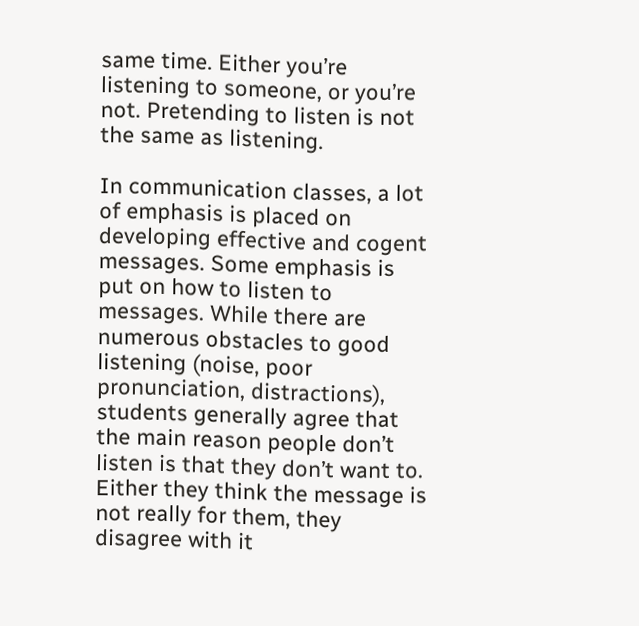same time. Either you’re listening to someone, or you’re not. Pretending to listen is not the same as listening.

In communication classes, a lot of emphasis is placed on developing effective and cogent messages. Some emphasis is put on how to listen to messages. While there are numerous obstacles to good listening (noise, poor pronunciation, distractions), students generally agree that the main reason people don’t listen is that they don’t want to. Either they think the message is not really for them, they disagree with it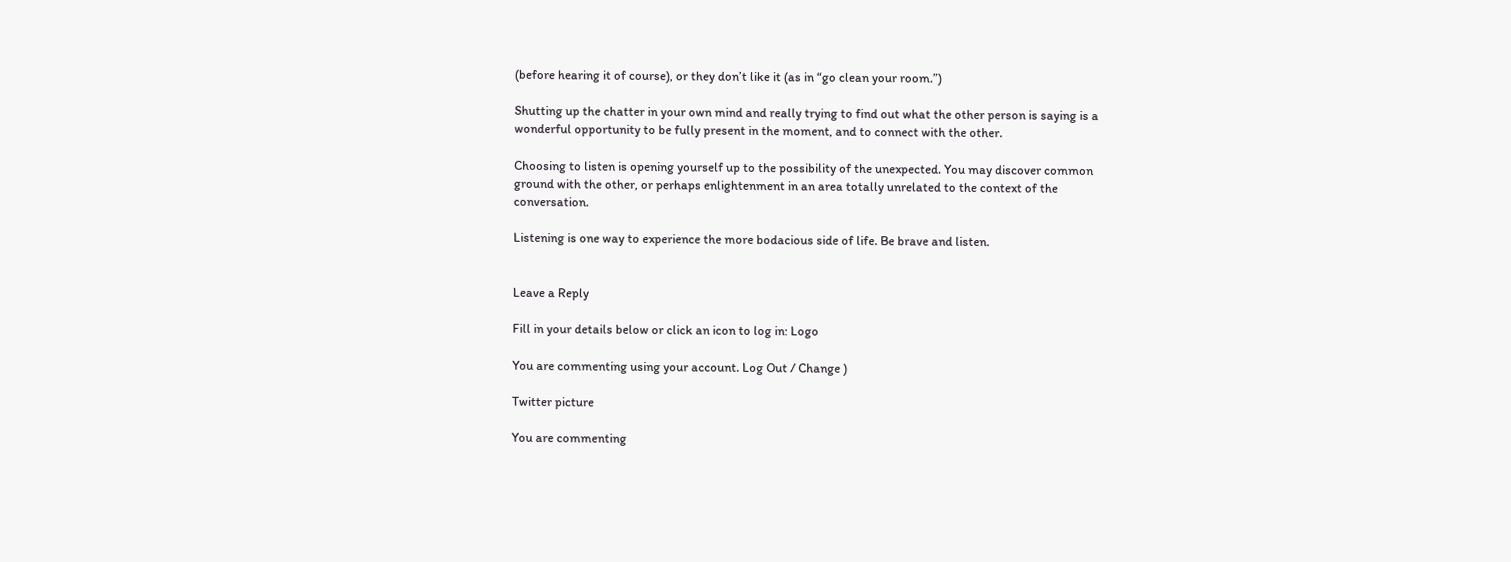(before hearing it of course), or they don’t like it (as in “go clean your room.”)

Shutting up the chatter in your own mind and really trying to find out what the other person is saying is a wonderful opportunity to be fully present in the moment, and to connect with the other.

Choosing to listen is opening yourself up to the possibility of the unexpected. You may discover common ground with the other, or perhaps enlightenment in an area totally unrelated to the context of the conversation.

Listening is one way to experience the more bodacious side of life. Be brave and listen.


Leave a Reply

Fill in your details below or click an icon to log in: Logo

You are commenting using your account. Log Out / Change )

Twitter picture

You are commenting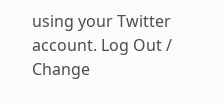using your Twitter account. Log Out / Change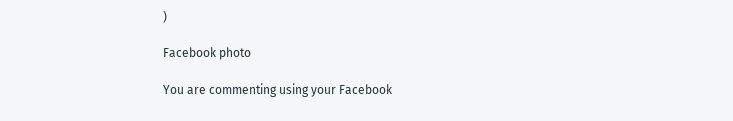)

Facebook photo

You are commenting using your Facebook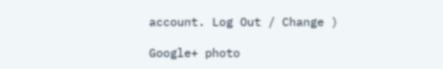account. Log Out / Change )

Google+ photo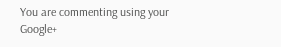You are commenting using your Google+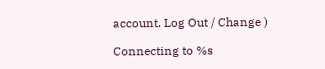account. Log Out / Change )

Connecting to %s